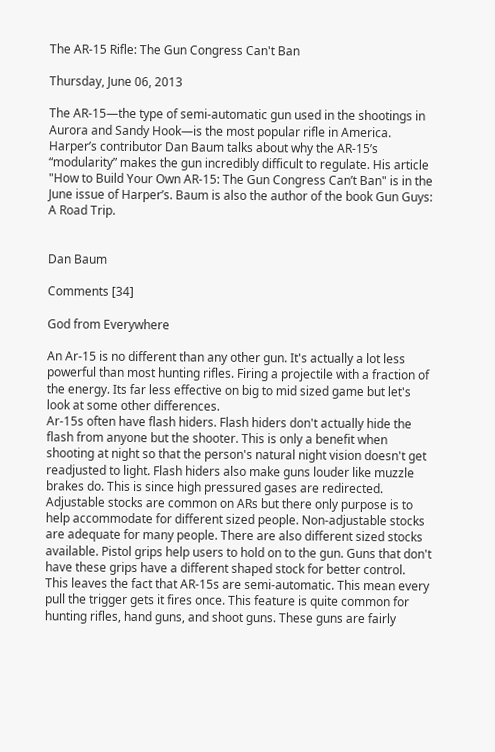The AR-15 Rifle: The Gun Congress Can't Ban

Thursday, June 06, 2013

The AR-15—the type of semi-automatic gun used in the shootings in Aurora and Sandy Hook—is the most popular rifle in America. Harper’s contributor Dan Baum talks about why the AR-15’s “modularity” makes the gun incredibly difficult to regulate. His article "How to Build Your Own AR-15: The Gun Congress Can’t Ban" is in the June issue of Harper’s. Baum is also the author of the book Gun Guys: A Road Trip.


Dan Baum

Comments [34]

God from Everywhere

An Ar-15 is no different than any other gun. It's actually a lot less powerful than most hunting rifles. Firing a projectile with a fraction of the energy. Its far less effective on big to mid sized game but let's look at some other differences.
Ar-15s often have flash hiders. Flash hiders don't actually hide the flash from anyone but the shooter. This is only a benefit when shooting at night so that the person's natural night vision doesn't get readjusted to light. Flash hiders also make guns louder like muzzle brakes do. This is since high pressured gases are redirected.
Adjustable stocks are common on ARs but there only purpose is to help accommodate for different sized people. Non-adjustable stocks are adequate for many people. There are also different sized stocks available. Pistol grips help users to hold on to the gun. Guns that don't have these grips have a different shaped stock for better control.
This leaves the fact that AR-15s are semi-automatic. This mean every pull the trigger gets it fires once. This feature is quite common for hunting rifles, hand guns, and shoot guns. These guns are fairly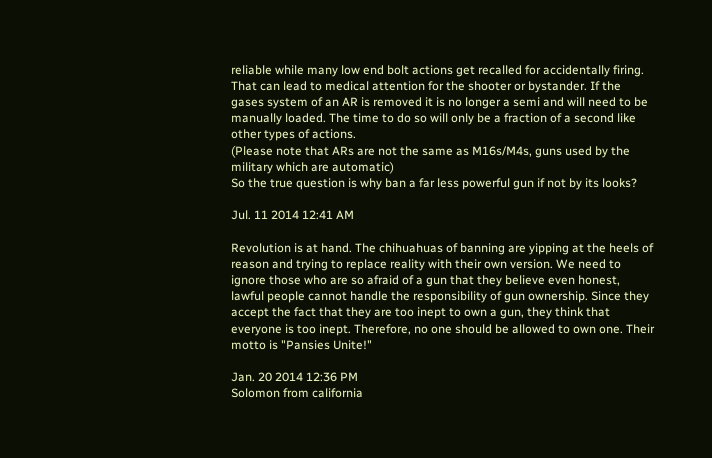reliable while many low end bolt actions get recalled for accidentally firing. That can lead to medical attention for the shooter or bystander. If the gases system of an AR is removed it is no longer a semi and will need to be manually loaded. The time to do so will only be a fraction of a second like other types of actions.
(Please note that ARs are not the same as M16s/M4s, guns used by the military which are automatic)
So the true question is why ban a far less powerful gun if not by its looks?

Jul. 11 2014 12:41 AM

Revolution is at hand. The chihuahuas of banning are yipping at the heels of reason and trying to replace reality with their own version. We need to ignore those who are so afraid of a gun that they believe even honest, lawful people cannot handle the responsibility of gun ownership. Since they accept the fact that they are too inept to own a gun, they think that everyone is too inept. Therefore, no one should be allowed to own one. Their motto is "Pansies Unite!"

Jan. 20 2014 12:36 PM
Solomon from california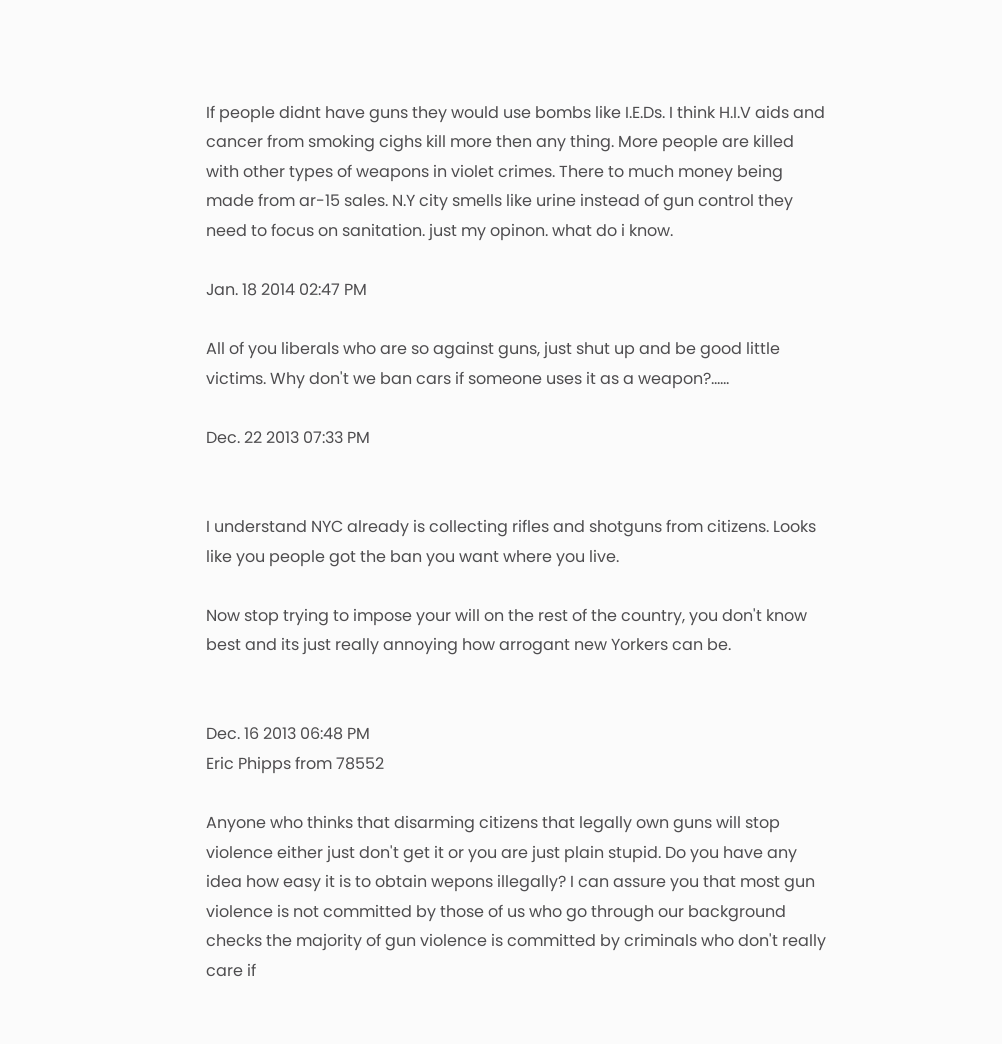If people didnt have guns they would use bombs like I.E.Ds. I think H.I.V aids and cancer from smoking cighs kill more then any thing. More people are killed with other types of weapons in violet crimes. There to much money being made from ar-15 sales. N.Y city smells like urine instead of gun control they need to focus on sanitation. just my opinon. what do i know.

Jan. 18 2014 02:47 PM

All of you liberals who are so against guns, just shut up and be good little victims. Why don't we ban cars if someone uses it as a weapon?......

Dec. 22 2013 07:33 PM


I understand NYC already is collecting rifles and shotguns from citizens. Looks like you people got the ban you want where you live.

Now stop trying to impose your will on the rest of the country, you don't know best and its just really annoying how arrogant new Yorkers can be.


Dec. 16 2013 06:48 PM
Eric Phipps from 78552

Anyone who thinks that disarming citizens that legally own guns will stop violence either just don't get it or you are just plain stupid. Do you have any idea how easy it is to obtain wepons illegally? I can assure you that most gun violence is not committed by those of us who go through our background checks the majority of gun violence is committed by criminals who don't really care if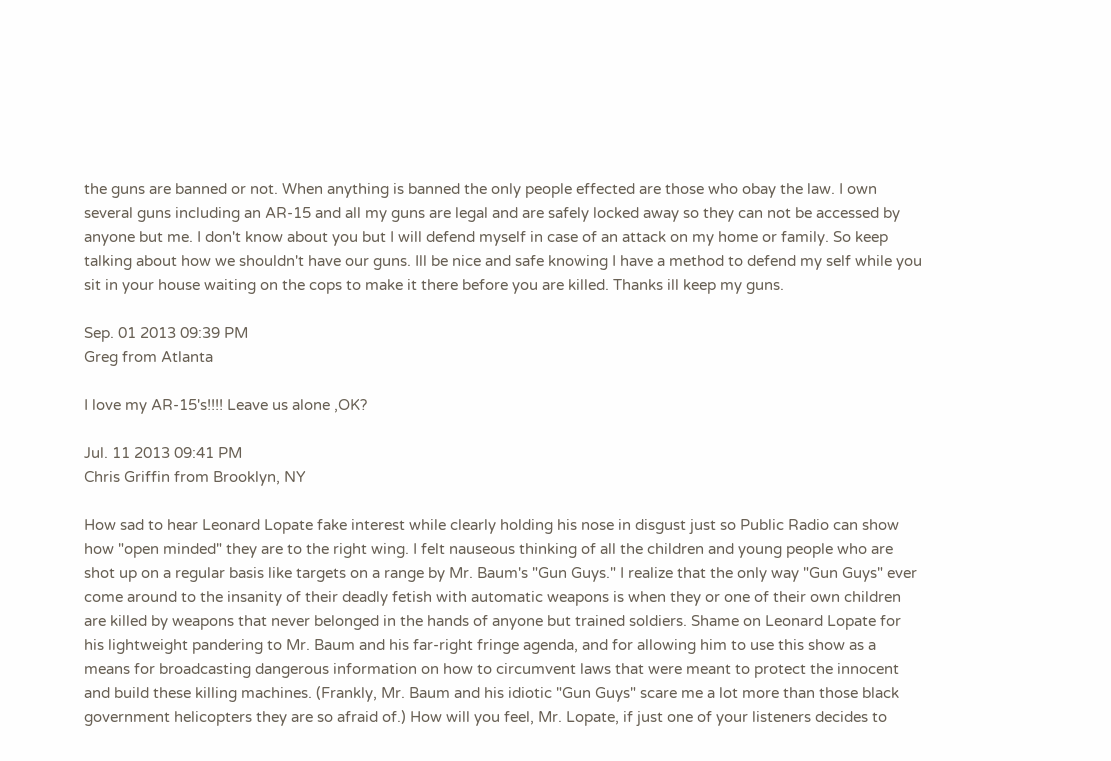the guns are banned or not. When anything is banned the only people effected are those who obay the law. I own several guns including an AR-15 and all my guns are legal and are safely locked away so they can not be accessed by anyone but me. I don't know about you but I will defend myself in case of an attack on my home or family. So keep talking about how we shouldn't have our guns. Ill be nice and safe knowing I have a method to defend my self while you sit in your house waiting on the cops to make it there before you are killed. Thanks ill keep my guns.

Sep. 01 2013 09:39 PM
Greg from Atlanta

I love my AR-15's!!!! Leave us alone ,OK?

Jul. 11 2013 09:41 PM
Chris Griffin from Brooklyn, NY

How sad to hear Leonard Lopate fake interest while clearly holding his nose in disgust just so Public Radio can show how "open minded" they are to the right wing. I felt nauseous thinking of all the children and young people who are shot up on a regular basis like targets on a range by Mr. Baum's "Gun Guys." I realize that the only way "Gun Guys" ever come around to the insanity of their deadly fetish with automatic weapons is when they or one of their own children are killed by weapons that never belonged in the hands of anyone but trained soldiers. Shame on Leonard Lopate for his lightweight pandering to Mr. Baum and his far-right fringe agenda, and for allowing him to use this show as a means for broadcasting dangerous information on how to circumvent laws that were meant to protect the innocent and build these killing machines. (Frankly, Mr. Baum and his idiotic "Gun Guys" scare me a lot more than those black government helicopters they are so afraid of.) How will you feel, Mr. Lopate, if just one of your listeners decides to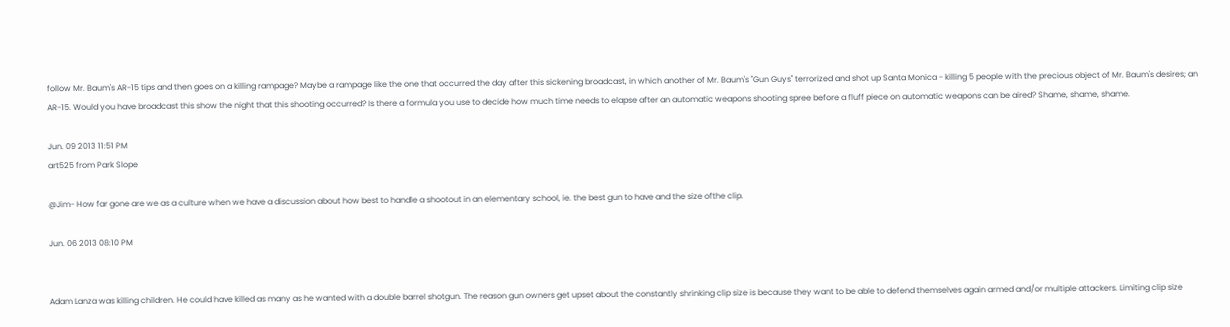follow Mr. Baum's AR-15 tips and then goes on a killing rampage? Maybe a rampage like the one that occurred the day after this sickening broadcast, in which another of Mr. Baum's "Gun Guys" terrorized and shot up Santa Monica - killing 5 people with the precious object of Mr. Baum's desires; an AR-15. Would you have broadcast this show the night that this shooting occurred? Is there a formula you use to decide how much time needs to elapse after an automatic weapons shooting spree before a fluff piece on automatic weapons can be aired? Shame, shame, shame.

Jun. 09 2013 11:51 PM
art525 from Park Slope

@Jim- How far gone are we as a culture when we have a discussion about how best to handle a shootout in an elementary school, ie. the best gun to have and the size ofthe clip.

Jun. 06 2013 08:10 PM


Adam Lanza was killing children. He could have killed as many as he wanted with a double barrel shotgun. The reason gun owners get upset about the constantly shrinking clip size is because they want to be able to defend themselves again armed and/or multiple attackers. Limiting clip size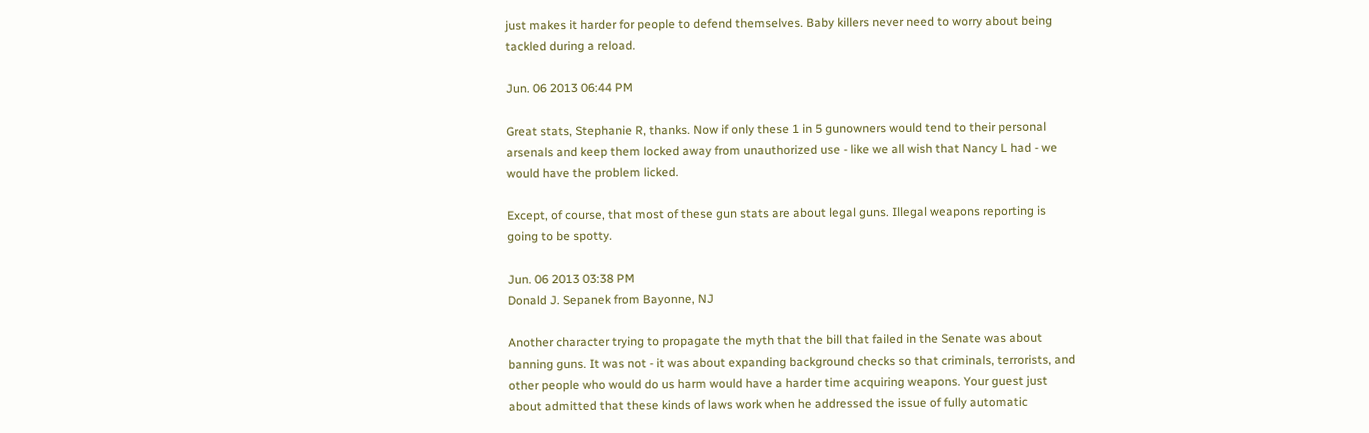just makes it harder for people to defend themselves. Baby killers never need to worry about being tackled during a reload.

Jun. 06 2013 06:44 PM

Great stats, Stephanie R, thanks. Now if only these 1 in 5 gunowners would tend to their personal arsenals and keep them locked away from unauthorized use - like we all wish that Nancy L had - we would have the problem licked.

Except, of course, that most of these gun stats are about legal guns. Illegal weapons reporting is going to be spotty.

Jun. 06 2013 03:38 PM
Donald J. Sepanek from Bayonne, NJ

Another character trying to propagate the myth that the bill that failed in the Senate was about banning guns. It was not - it was about expanding background checks so that criminals, terrorists, and other people who would do us harm would have a harder time acquiring weapons. Your guest just about admitted that these kinds of laws work when he addressed the issue of fully automatic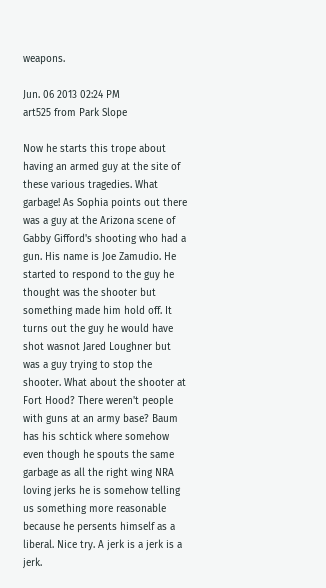weapons.

Jun. 06 2013 02:24 PM
art525 from Park Slope

Now he starts this trope about having an armed guy at the site of these various tragedies. What garbage! As Sophia points out there was a guy at the Arizona scene of Gabby Gifford's shooting who had a gun. His name is Joe Zamudio. He started to respond to the guy he thought was the shooter but something made him hold off. It turns out the guy he would have shot wasnot Jared Loughner but was a guy trying to stop the shooter. What about the shooter at Fort Hood? There weren't people with guns at an army base? Baum has his schtick where somehow even though he spouts the same garbage as all the right wing NRA loving jerks he is somehow telling us something more reasonable because he persents himself as a liberal. Nice try. A jerk is a jerk is a jerk.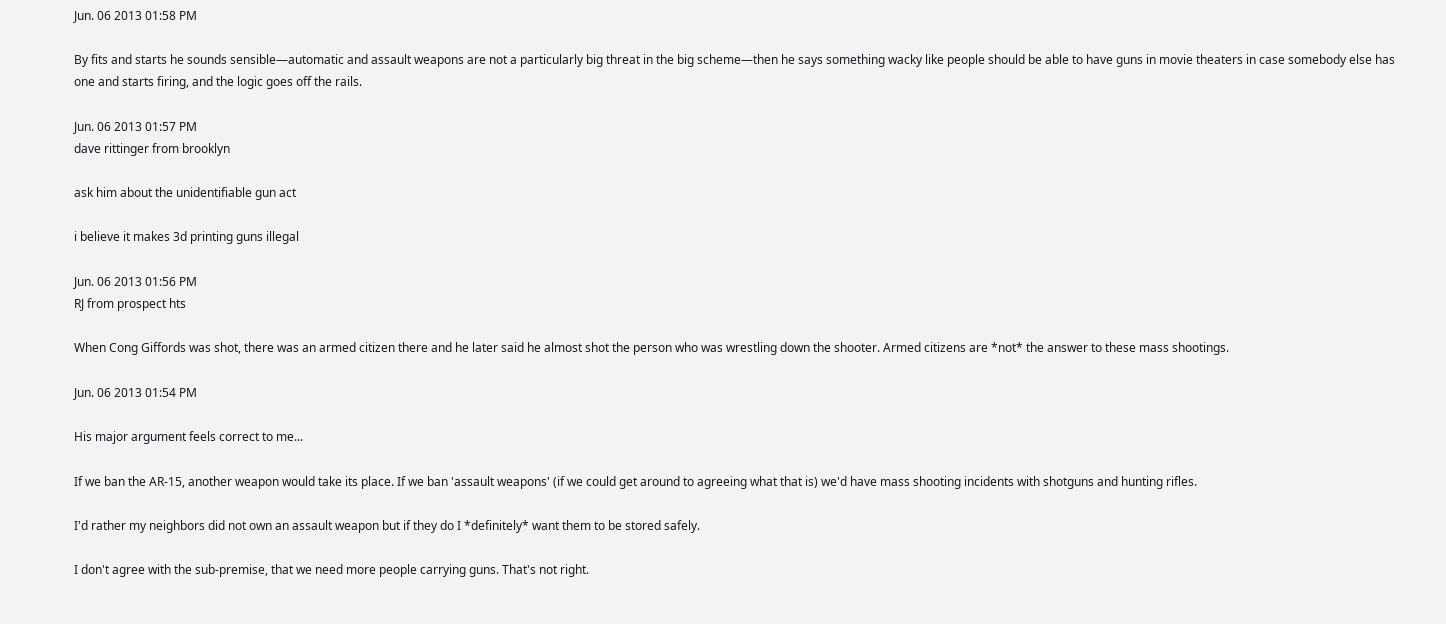Jun. 06 2013 01:58 PM

By fits and starts he sounds sensible—automatic and assault weapons are not a particularly big threat in the big scheme—then he says something wacky like people should be able to have guns in movie theaters in case somebody else has one and starts firing, and the logic goes off the rails.

Jun. 06 2013 01:57 PM
dave rittinger from brooklyn

ask him about the unidentifiable gun act

i believe it makes 3d printing guns illegal

Jun. 06 2013 01:56 PM
RJ from prospect hts

When Cong Giffords was shot, there was an armed citizen there and he later said he almost shot the person who was wrestling down the shooter. Armed citizens are *not* the answer to these mass shootings.

Jun. 06 2013 01:54 PM

His major argument feels correct to me...

If we ban the AR-15, another weapon would take its place. If we ban 'assault weapons' (if we could get around to agreeing what that is) we'd have mass shooting incidents with shotguns and hunting rifles.

I'd rather my neighbors did not own an assault weapon but if they do I *definitely* want them to be stored safely.

I don't agree with the sub-premise, that we need more people carrying guns. That's not right.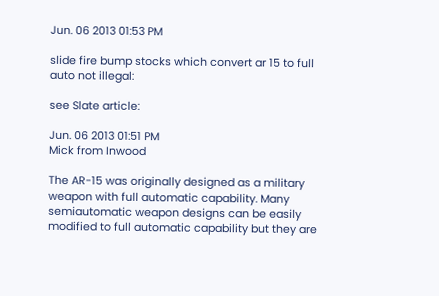Jun. 06 2013 01:53 PM

slide fire bump stocks which convert ar 15 to full auto not illegal:

see Slate article:

Jun. 06 2013 01:51 PM
Mick from Inwood

The AR-15 was originally designed as a military weapon with full automatic capability. Many semiautomatic weapon designs can be easily modified to full automatic capability but they are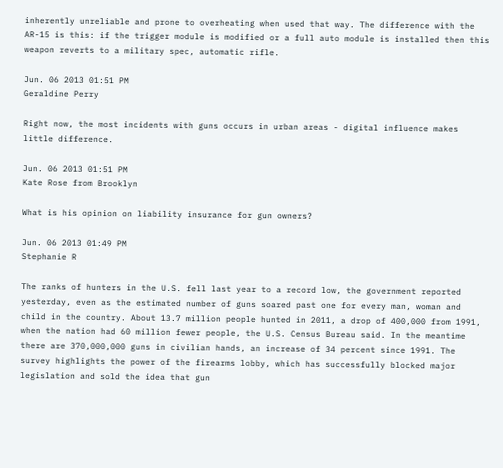inherently unreliable and prone to overheating when used that way. The difference with the AR-15 is this: if the trigger module is modified or a full auto module is installed then this weapon reverts to a military spec, automatic rifle.

Jun. 06 2013 01:51 PM
Geraldine Perry

Right now, the most incidents with guns occurs in urban areas - digital influence makes little difference.

Jun. 06 2013 01:51 PM
Kate Rose from Brooklyn

What is his opinion on liability insurance for gun owners?

Jun. 06 2013 01:49 PM
Stephanie R

The ranks of hunters in the U.S. fell last year to a record low, the government reported yesterday, even as the estimated number of guns soared past one for every man, woman and child in the country. About 13.7 million people hunted in 2011, a drop of 400,000 from 1991, when the nation had 60 million fewer people, the U.S. Census Bureau said. In the meantime there are 370,000,000 guns in civilian hands, an increase of 34 percent since 1991. The survey highlights the power of the firearms lobby, which has successfully blocked major legislation and sold the idea that gun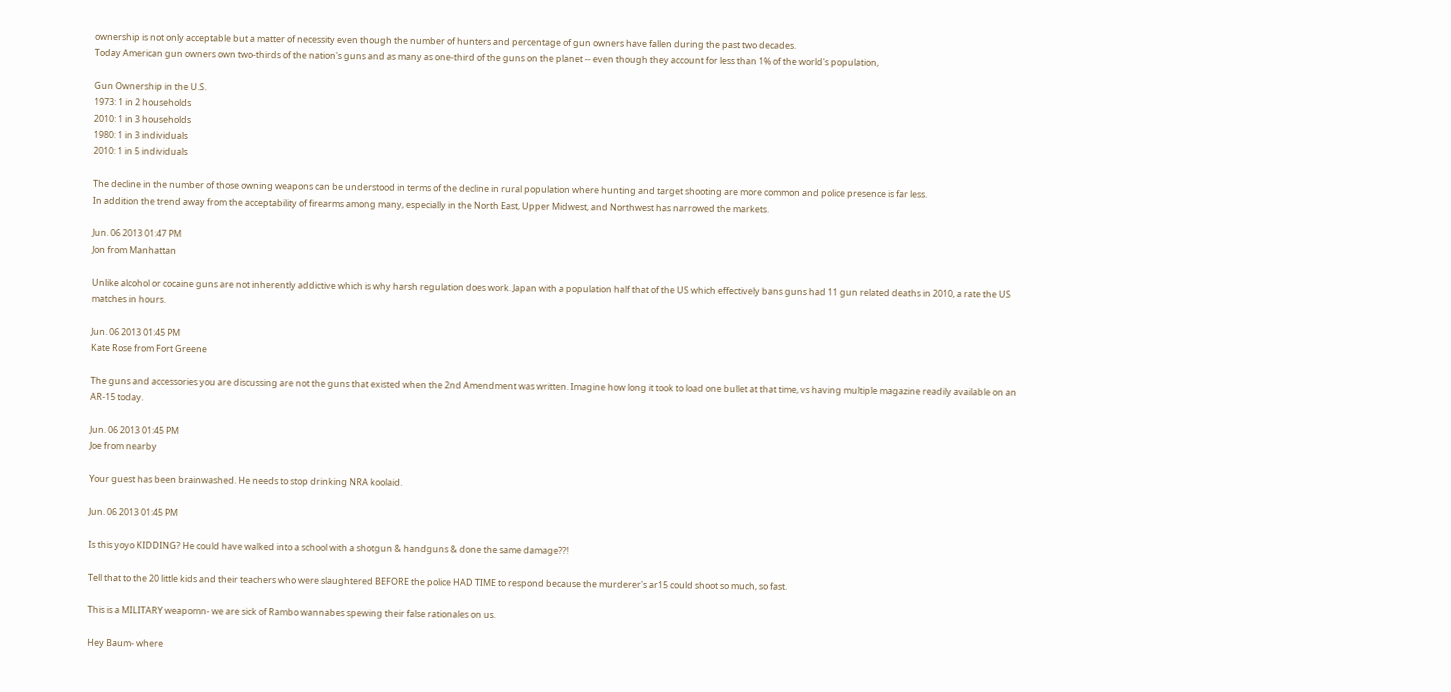ownership is not only acceptable but a matter of necessity even though the number of hunters and percentage of gun owners have fallen during the past two decades.
Today American gun owners own two-thirds of the nation's guns and as many as one-third of the guns on the planet -- even though they account for less than 1% of the world's population,

Gun Ownership in the U.S.
1973: 1 in 2 households
2010: 1 in 3 households
1980: 1 in 3 individuals
2010: 1 in 5 individuals

The decline in the number of those owning weapons can be understood in terms of the decline in rural population where hunting and target shooting are more common and police presence is far less.
In addition the trend away from the acceptability of firearms among many, especially in the North East, Upper Midwest, and Northwest has narrowed the markets.

Jun. 06 2013 01:47 PM
Jon from Manhattan

Unlike alcohol or cocaine guns are not inherently addictive which is why harsh regulation does work. Japan with a population half that of the US which effectively bans guns had 11 gun related deaths in 2010, a rate the US matches in hours.

Jun. 06 2013 01:45 PM
Kate Rose from Fort Greene

The guns and accessories you are discussing are not the guns that existed when the 2nd Amendment was written. Imagine how long it took to load one bullet at that time, vs having multiple magazine readily available on an AR-15 today.

Jun. 06 2013 01:45 PM
Joe from nearby

Your guest has been brainwashed. He needs to stop drinking NRA koolaid.

Jun. 06 2013 01:45 PM

Is this yoyo KIDDING? He could have walked into a school with a shotgun & handguns & done the same damage??!

Tell that to the 20 little kids and their teachers who were slaughtered BEFORE the police HAD TIME to respond because the murderer's ar15 could shoot so much, so fast.

This is a MILITARY weapomn- we are sick of Rambo wannabes spewing their false rationales on us.

Hey Baum- where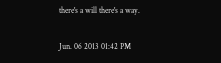there's a will there's a way.

Jun. 06 2013 01:42 PM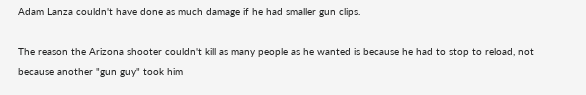Adam Lanza couldn't have done as much damage if he had smaller gun clips.

The reason the Arizona shooter couldn't kill as many people as he wanted is because he had to stop to reload, not because another "gun guy" took him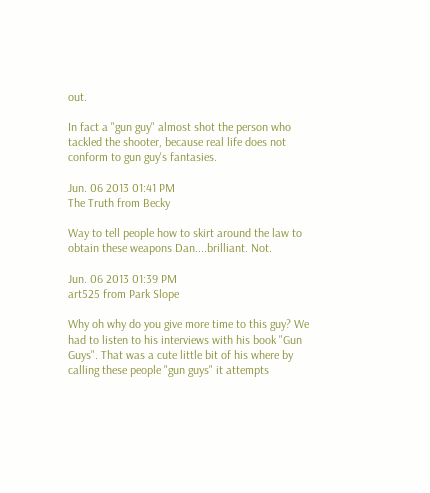out.

In fact a "gun guy" almost shot the person who tackled the shooter, because real life does not conform to gun guy's fantasies.

Jun. 06 2013 01:41 PM
The Truth from Becky

Way to tell people how to skirt around the law to obtain these weapons Dan....brilliant. Not.

Jun. 06 2013 01:39 PM
art525 from Park Slope

Why oh why do you give more time to this guy? We had to listen to his interviews with his book "Gun Guys". That was a cute little bit of his where by calling these people "gun guys" it attempts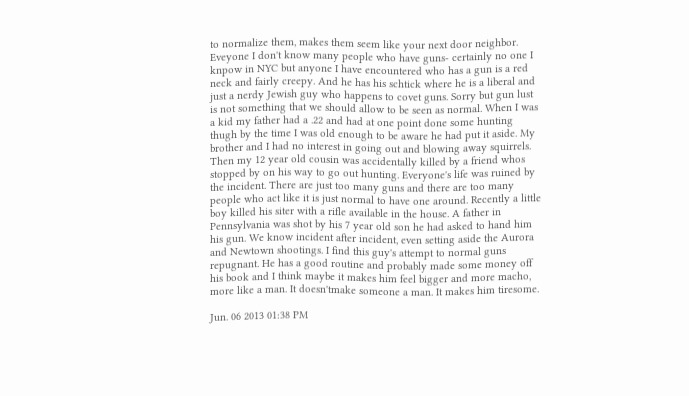to normalize them, makes them seem like your next door neighbor. Eveyone I don't know many people who have guns- certainly no one I knpow in NYC but anyone I have encountered who has a gun is a red neck and fairly creepy. And he has his schtick where he is a liberal and just a nerdy Jewish guy who happens to covet guns. Sorry but gun lust is not something that we should allow to be seen as normal. When I was a kid my father had a .22 and had at one point done some hunting thugh by the time I was old enough to be aware he had put it aside. My brother and I had no interest in going out and blowing away squirrels. Then my 12 year old cousin was accidentally killed by a friend whos stopped by on his way to go out hunting. Everyone's life was ruined by the incident. There are just too many guns and there are too many people who act like it is just normal to have one around. Recently a little boy killed his siter with a rifle available in the house. A father in Pennsylvania was shot by his 7 year old son he had asked to hand him his gun. We know incident after incident, even setting aside the Aurora and Newtown shootings. I find this guy's attempt to normal guns repugnant. He has a good routine and probably made some money off his book and I think maybe it makes him feel bigger and more macho, more like a man. It doesn'tmake someone a man. It makes him tiresome.

Jun. 06 2013 01:38 PM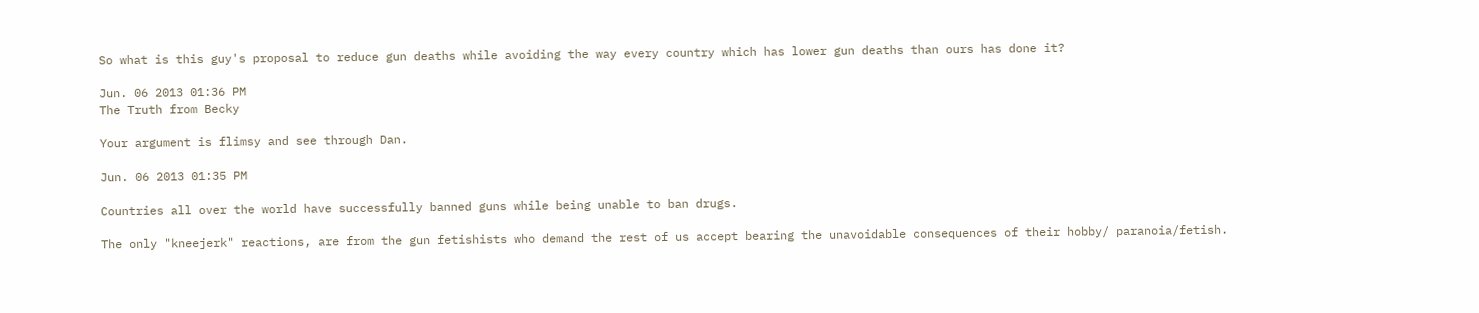So what is this guy's proposal to reduce gun deaths while avoiding the way every country which has lower gun deaths than ours has done it?

Jun. 06 2013 01:36 PM
The Truth from Becky

Your argument is flimsy and see through Dan.

Jun. 06 2013 01:35 PM

Countries all over the world have successfully banned guns while being unable to ban drugs.

The only "kneejerk" reactions, are from the gun fetishists who demand the rest of us accept bearing the unavoidable consequences of their hobby/ paranoia/fetish.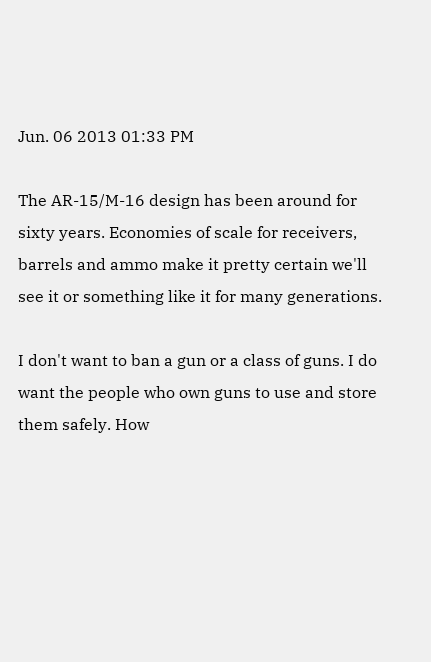Jun. 06 2013 01:33 PM

The AR-15/M-16 design has been around for sixty years. Economies of scale for receivers, barrels and ammo make it pretty certain we'll see it or something like it for many generations.

I don't want to ban a gun or a class of guns. I do want the people who own guns to use and store them safely. How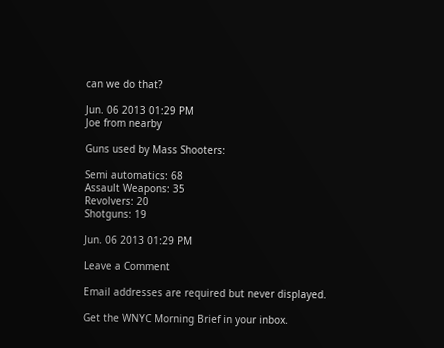can we do that?

Jun. 06 2013 01:29 PM
Joe from nearby

Guns used by Mass Shooters:

Semi automatics: 68
Assault Weapons: 35
Revolvers: 20
Shotguns: 19

Jun. 06 2013 01:29 PM

Leave a Comment

Email addresses are required but never displayed.

Get the WNYC Morning Brief in your inbox.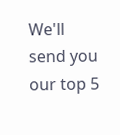We'll send you our top 5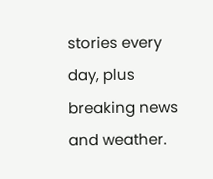stories every day, plus breaking news and weather.